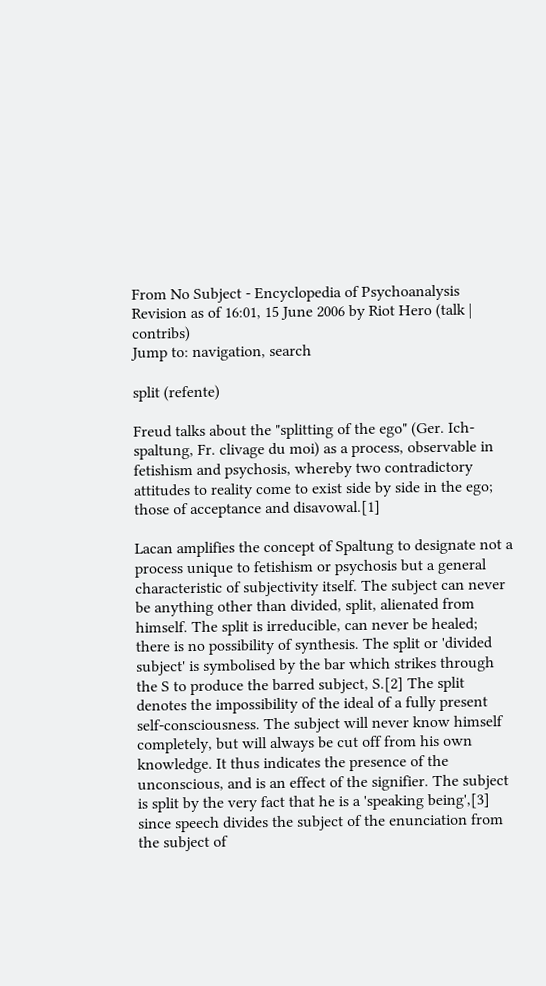From No Subject - Encyclopedia of Psychoanalysis
Revision as of 16:01, 15 June 2006 by Riot Hero (talk | contribs)
Jump to: navigation, search

split (refente)

Freud talks about the "splitting of the ego" (Ger. Ich-spaltung, Fr. clivage du moi) as a process, observable in fetishism and psychosis, whereby two contradictory attitudes to reality come to exist side by side in the ego; those of acceptance and disavowal.[1]

Lacan amplifies the concept of Spaltung to designate not a process unique to fetishism or psychosis but a general characteristic of subjectivity itself. The subject can never be anything other than divided, split, alienated from himself. The split is irreducible, can never be healed; there is no possibility of synthesis. The split or 'divided subject' is symbolised by the bar which strikes through the S to produce the barred subject, S.[2] The split denotes the impossibility of the ideal of a fully present self-consciousness. The subject will never know himself completely, but will always be cut off from his own knowledge. It thus indicates the presence of the unconscious, and is an effect of the signifier. The subject is split by the very fact that he is a 'speaking being',[3] since speech divides the subject of the enunciation from the subject of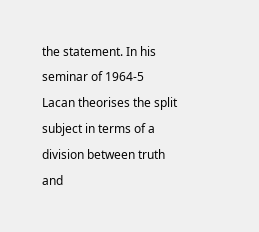the statement. In his seminar of 1964-5 Lacan theorises the split subject in terms of a division between truth and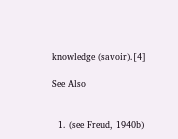knowledge (savoir).[4]

See Also


  1. (see Freud, 1940b)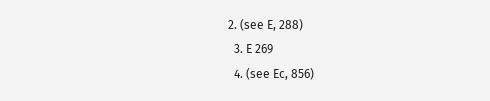2. (see E, 288)
  3. E 269
  4. (see Ec, 856)